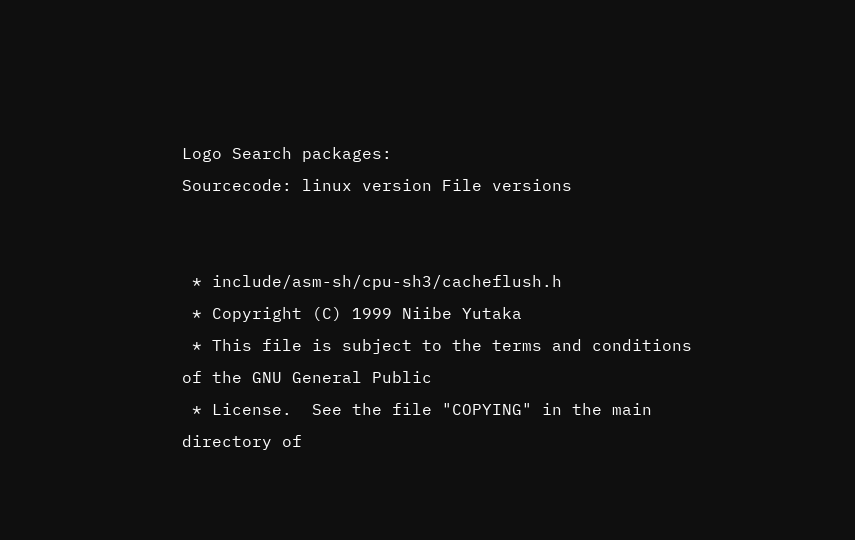Logo Search packages:
Sourcecode: linux version File versions


 * include/asm-sh/cpu-sh3/cacheflush.h
 * Copyright (C) 1999 Niibe Yutaka
 * This file is subject to the terms and conditions of the GNU General Public
 * License.  See the file "COPYING" in the main directory of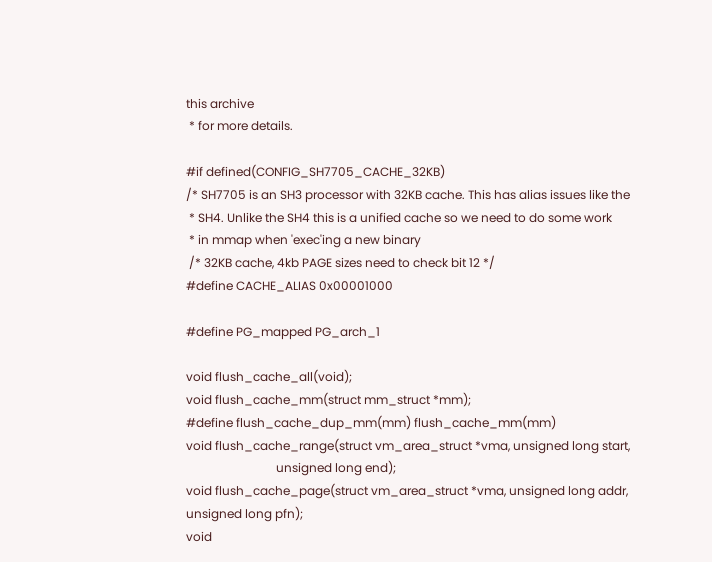this archive
 * for more details.

#if defined(CONFIG_SH7705_CACHE_32KB)
/* SH7705 is an SH3 processor with 32KB cache. This has alias issues like the
 * SH4. Unlike the SH4 this is a unified cache so we need to do some work
 * in mmap when 'exec'ing a new binary
 /* 32KB cache, 4kb PAGE sizes need to check bit 12 */
#define CACHE_ALIAS 0x00001000

#define PG_mapped PG_arch_1

void flush_cache_all(void);
void flush_cache_mm(struct mm_struct *mm);
#define flush_cache_dup_mm(mm) flush_cache_mm(mm)
void flush_cache_range(struct vm_area_struct *vma, unsigned long start,
                              unsigned long end);
void flush_cache_page(struct vm_area_struct *vma, unsigned long addr, unsigned long pfn);
void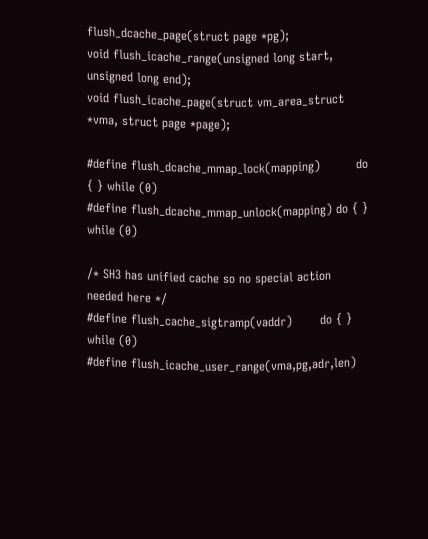flush_dcache_page(struct page *pg);
void flush_icache_range(unsigned long start, unsigned long end);
void flush_icache_page(struct vm_area_struct *vma, struct page *page);

#define flush_dcache_mmap_lock(mapping)         do { } while (0)
#define flush_dcache_mmap_unlock(mapping) do { } while (0)

/* SH3 has unified cache so no special action needed here */
#define flush_cache_sigtramp(vaddr)       do { } while (0)
#define flush_icache_user_range(vma,pg,adr,len)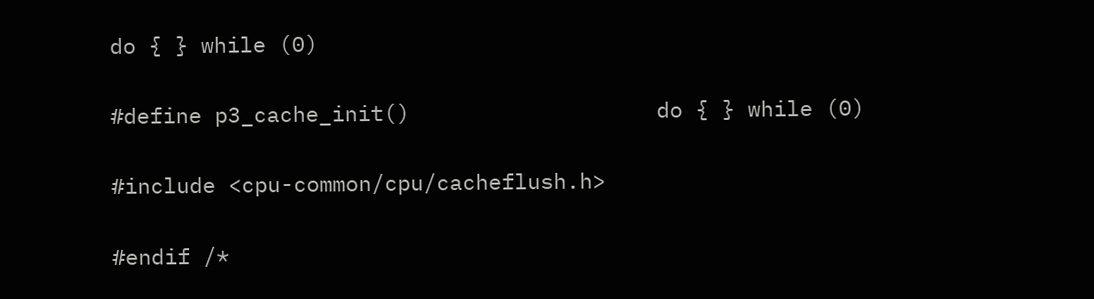do { } while (0)

#define p3_cache_init()                   do { } while (0)

#include <cpu-common/cpu/cacheflush.h>

#endif /*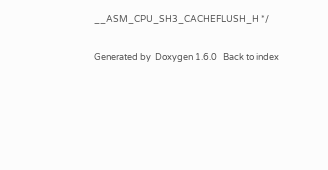__ASM_CPU_SH3_CACHEFLUSH_H */

Generated by  Doxygen 1.6.0   Back to index